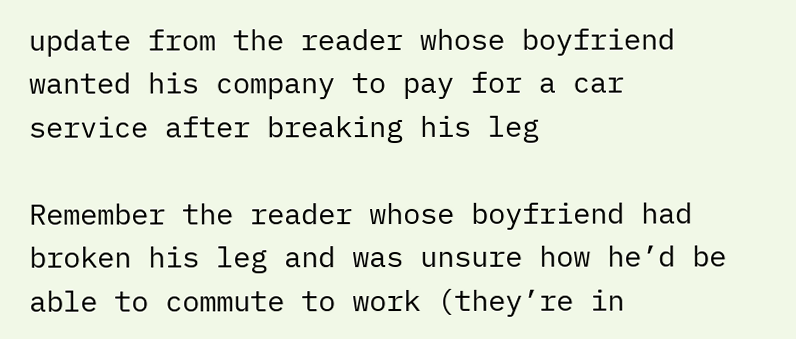update from the reader whose boyfriend wanted his company to pay for a car service after breaking his leg

Remember the reader whose boyfriend had broken his leg and was unsure how he’d be able to commute to work (they’re in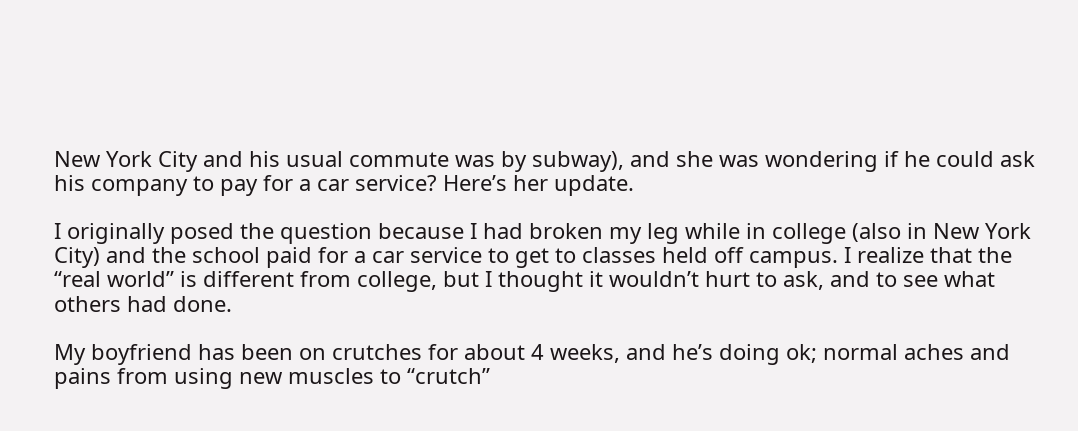New York City and his usual commute was by subway), and she was wondering if he could ask his company to pay for a car service? Here’s her update.

I originally posed the question because I had broken my leg while in college (also in New York City) and the school paid for a car service to get to classes held off campus. I realize that the “real world” is different from college, but I thought it wouldn’t hurt to ask, and to see what others had done.

My boyfriend has been on crutches for about 4 weeks, and he’s doing ok; normal aches and pains from using new muscles to “crutch”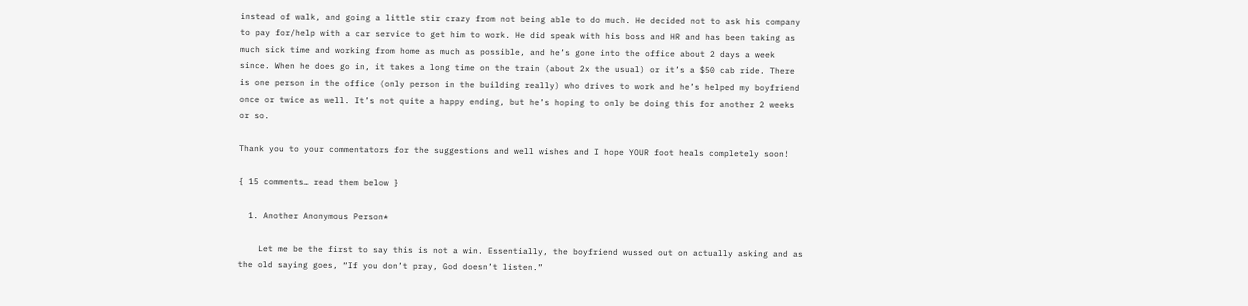instead of walk, and going a little stir crazy from not being able to do much. He decided not to ask his company to pay for/help with a car service to get him to work. He did speak with his boss and HR and has been taking as much sick time and working from home as much as possible, and he’s gone into the office about 2 days a week since. When he does go in, it takes a long time on the train (about 2x the usual) or it’s a $50 cab ride. There is one person in the office (only person in the building really) who drives to work and he’s helped my boyfriend once or twice as well. It’s not quite a happy ending, but he’s hoping to only be doing this for another 2 weeks or so.

Thank you to your commentators for the suggestions and well wishes and I hope YOUR foot heals completely soon!

{ 15 comments… read them below }

  1. Another Anonymous Person*

    Let me be the first to say this is not a win. Essentially, the boyfriend wussed out on actually asking and as the old saying goes, “If you don’t pray, God doesn’t listen.”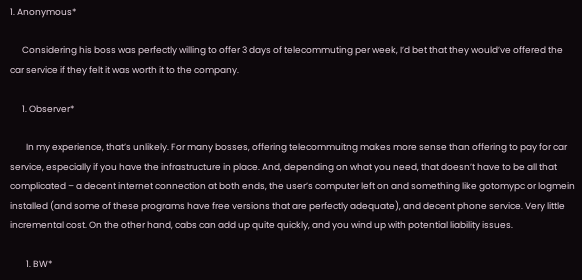1. Anonymous*

      Considering his boss was perfectly willing to offer 3 days of telecommuting per week, I’d bet that they would’ve offered the car service if they felt it was worth it to the company.

      1. Observer*

        In my experience, that’s unlikely. For many bosses, offering telecommuitng makes more sense than offering to pay for car service, especially if you have the infrastructure in place. And, depending on what you need, that doesn’t have to be all that complicated – a decent internet connection at both ends, the user’s computer left on and something like gotomypc or logmein installed (and some of these programs have free versions that are perfectly adequate), and decent phone service. Very little incremental cost. On the other hand, cabs can add up quite quickly, and you wind up with potential liability issues.

        1. BW*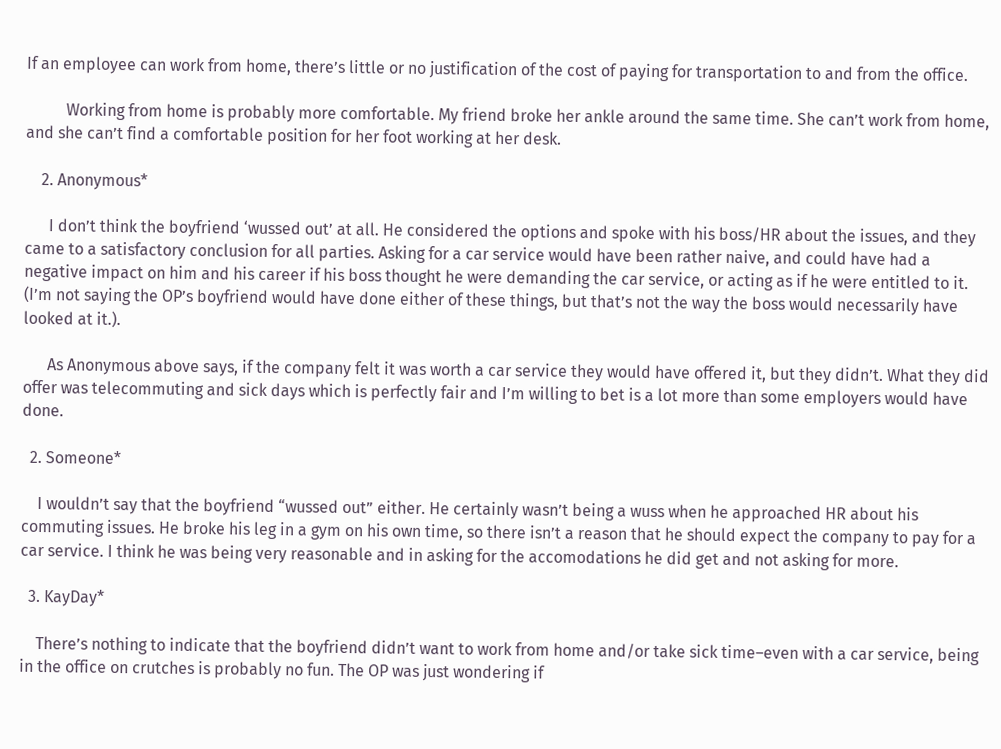If an employee can work from home, there’s little or no justification of the cost of paying for transportation to and from the office.

          Working from home is probably more comfortable. My friend broke her ankle around the same time. She can’t work from home, and she can’t find a comfortable position for her foot working at her desk.

    2. Anonymous*

      I don’t think the boyfriend ‘wussed out’ at all. He considered the options and spoke with his boss/HR about the issues, and they came to a satisfactory conclusion for all parties. Asking for a car service would have been rather naive, and could have had a negative impact on him and his career if his boss thought he were demanding the car service, or acting as if he were entitled to it. (I’m not saying the OP’s boyfriend would have done either of these things, but that’s not the way the boss would necessarily have looked at it.).

      As Anonymous above says, if the company felt it was worth a car service they would have offered it, but they didn’t. What they did offer was telecommuting and sick days which is perfectly fair and I’m willing to bet is a lot more than some employers would have done.

  2. Someone*

    I wouldn’t say that the boyfriend “wussed out” either. He certainly wasn’t being a wuss when he approached HR about his commuting issues. He broke his leg in a gym on his own time, so there isn’t a reason that he should expect the company to pay for a car service. I think he was being very reasonable and in asking for the accomodations he did get and not asking for more.

  3. KayDay*

    There’s nothing to indicate that the boyfriend didn’t want to work from home and/or take sick time–even with a car service, being in the office on crutches is probably no fun. The OP was just wondering if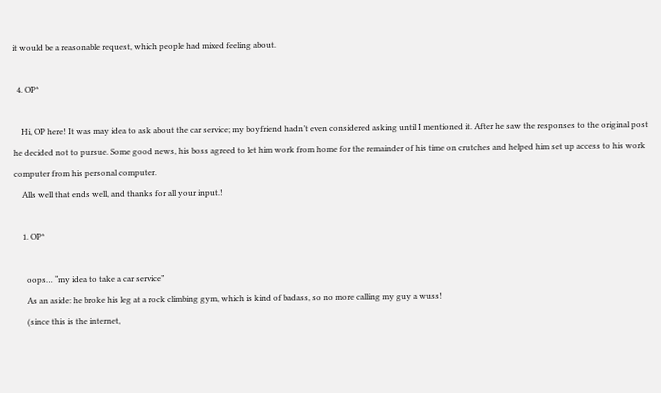it would be a reasonable request, which people had mixed feeling about.

  4. OP*

    Hi, OP here! It was may idea to ask about the car service; my boyfriend hadn’t even considered asking until I mentioned it. After he saw the responses to the original post he decided not to pursue. Some good news, his boss agreed to let him work from home for the remainder of his time on crutches and helped him set up access to his work computer from his personal computer.
    Alls well that ends well, and thanks for all your input.!

    1. OP*

      oops… “my idea to take a car service”
      As an aside: he broke his leg at a rock climbing gym, which is kind of badass, so no more calling my guy a wuss!
      (since this is the internet,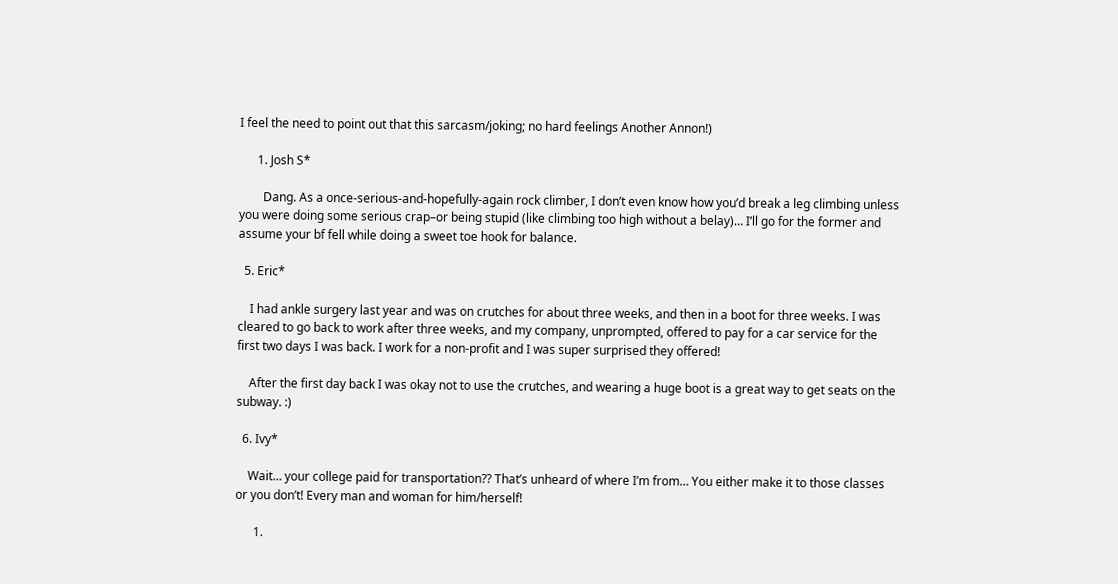I feel the need to point out that this sarcasm/joking; no hard feelings Another Annon!)

      1. Josh S*

        Dang. As a once-serious-and-hopefully-again rock climber, I don’t even know how you’d break a leg climbing unless you were doing some serious crap–or being stupid (like climbing too high without a belay)… I’ll go for the former and assume your bf fell while doing a sweet toe hook for balance.

  5. Eric*

    I had ankle surgery last year and was on crutches for about three weeks, and then in a boot for three weeks. I was cleared to go back to work after three weeks, and my company, unprompted, offered to pay for a car service for the first two days I was back. I work for a non-profit and I was super surprised they offered!

    After the first day back I was okay not to use the crutches, and wearing a huge boot is a great way to get seats on the subway. :)

  6. Ivy*

    Wait… your college paid for transportation?? That’s unheard of where I’m from… You either make it to those classes or you don’t! Every man and woman for him/herself!

      1.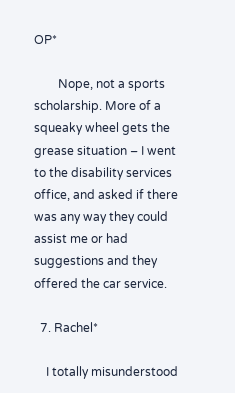OP*

        Nope, not a sports scholarship. More of a squeaky wheel gets the grease situation – I went to the disability services office, and asked if there was any way they could assist me or had suggestions and they offered the car service.

  7. Rachel*

    I totally misunderstood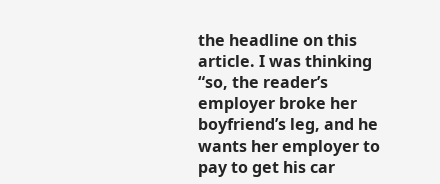the headline on this article. I was thinking “so, the reader’s employer broke her boyfriend’s leg, and he wants her employer to pay to get his car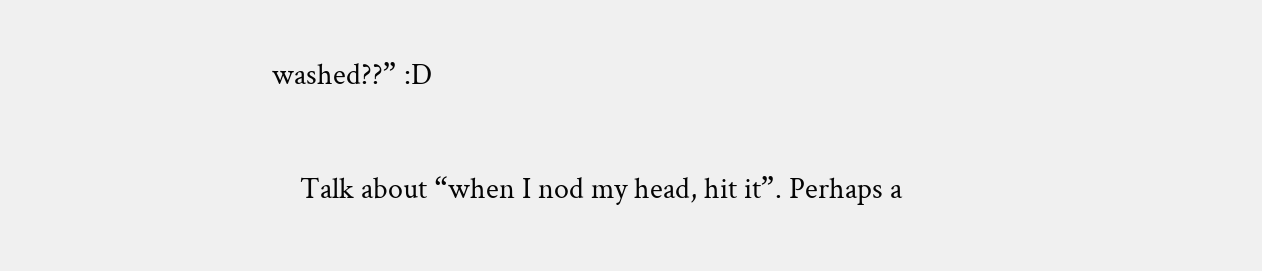washed??” :D

    Talk about “when I nod my head, hit it”. Perhaps a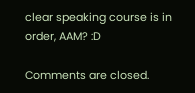clear speaking course is in order, AAM? :D

Comments are closed.